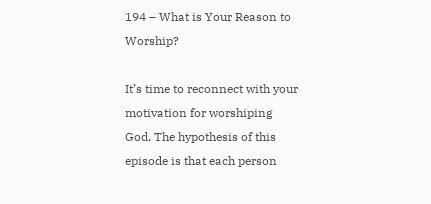194 – What is Your Reason to Worship?

It’s time to reconnect with your motivation for worshiping God. The hypothesis of this episode is that each person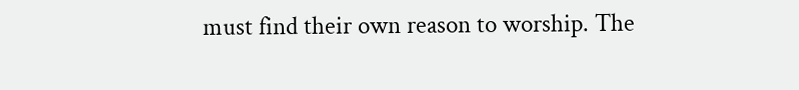must find their own reason to worship. The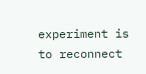experiment is to reconnect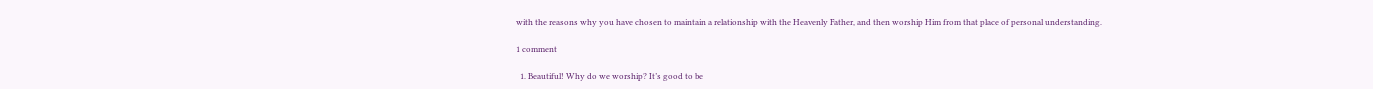with the reasons why you have chosen to maintain a relationship with the Heavenly Father, and then worship Him from that place of personal understanding.

1 comment

  1. Beautiful! Why do we worship? It’s good to be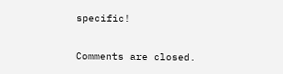specific!

Comments are closed.